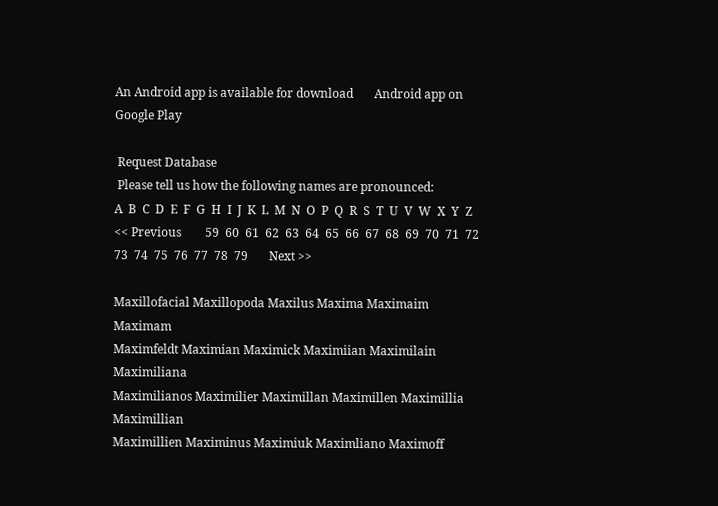An Android app is available for download       Android app on Google Play

 Request Database
 Please tell us how the following names are pronounced:
A  B  C  D  E  F  G  H  I  J  K  L  M  N  O  P  Q  R  S  T  U  V  W  X  Y  Z
<< Previous        59  60  61  62  63  64  65  66  67  68  69  70  71  72  73  74  75  76  77  78  79       Next >>

Maxillofacial Maxillopoda Maxilus Maxima Maximaim Maximam
Maximfeldt Maximian Maximick Maximiian Maximilain Maximiliana
Maximilianos Maximilier Maximillan Maximillen Maximillia Maximillian
Maximillien Maximinus Maximiuk Maximliano Maximoff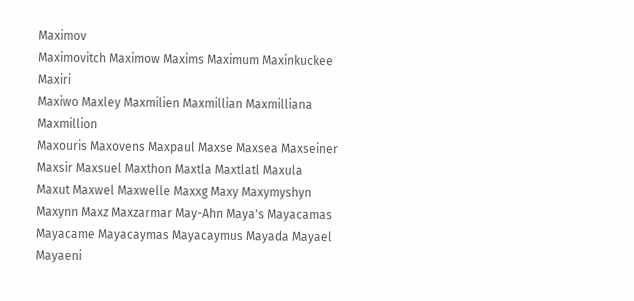Maximov
Maximovitch Maximow Maxims Maximum Maxinkuckee Maxiri
Maxiwo Maxley Maxmilien Maxmillian Maxmilliana Maxmillion
Maxouris Maxovens Maxpaul Maxse Maxsea Maxseiner
Maxsir Maxsuel Maxthon Maxtla Maxtlatl Maxula
Maxut Maxwel Maxwelle Maxxg Maxy Maxymyshyn
Maxynn Maxz Maxzarmar May-Ahn Maya's Mayacamas
Mayacame Mayacaymas Mayacaymus Mayada Mayael Mayaeni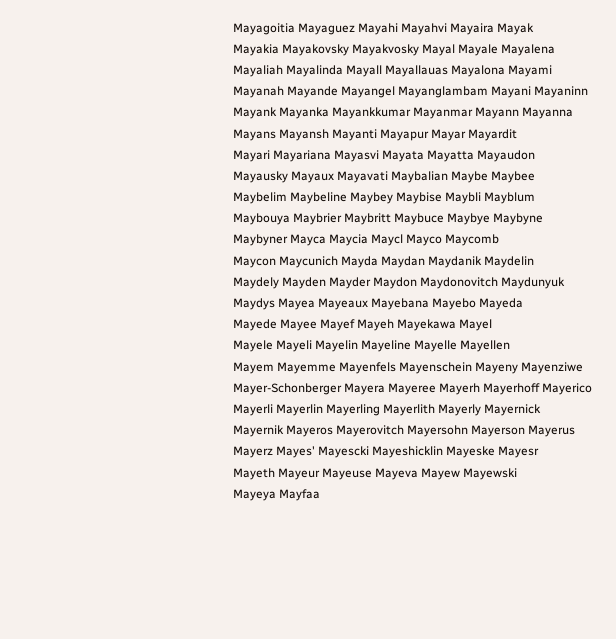Mayagoitia Mayaguez Mayahi Mayahvi Mayaira Mayak
Mayakia Mayakovsky Mayakvosky Mayal Mayale Mayalena
Mayaliah Mayalinda Mayall Mayallauas Mayalona Mayami
Mayanah Mayande Mayangel Mayanglambam Mayani Mayaninn
Mayank Mayanka Mayankkumar Mayanmar Mayann Mayanna
Mayans Mayansh Mayanti Mayapur Mayar Mayardit
Mayari Mayariana Mayasvi Mayata Mayatta Mayaudon
Mayausky Mayaux Mayavati Maybalian Maybe Maybee
Maybelim Maybeline Maybey Maybise Maybli Mayblum
Maybouya Maybrier Maybritt Maybuce Maybye Maybyne
Maybyner Mayca Maycia Maycl Mayco Maycomb
Maycon Maycunich Mayda Maydan Maydanik Maydelin
Maydely Mayden Mayder Maydon Maydonovitch Maydunyuk
Maydys Mayea Mayeaux Mayebana Mayebo Mayeda
Mayede Mayee Mayef Mayeh Mayekawa Mayel
Mayele Mayeli Mayelin Mayeline Mayelle Mayellen
Mayem Mayemme Mayenfels Mayenschein Mayeny Mayenziwe
Mayer-Schonberger Mayera Mayeree Mayerh Mayerhoff Mayerico
Mayerli Mayerlin Mayerling Mayerlith Mayerly Mayernick
Mayernik Mayeros Mayerovitch Mayersohn Mayerson Mayerus
Mayerz Mayes' Mayescki Mayeshicklin Mayeske Mayesr
Mayeth Mayeur Mayeuse Mayeva Mayew Mayewski
Mayeya Mayfaa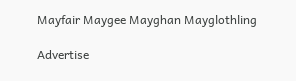Mayfair Maygee Mayghan Mayglothling

Advertise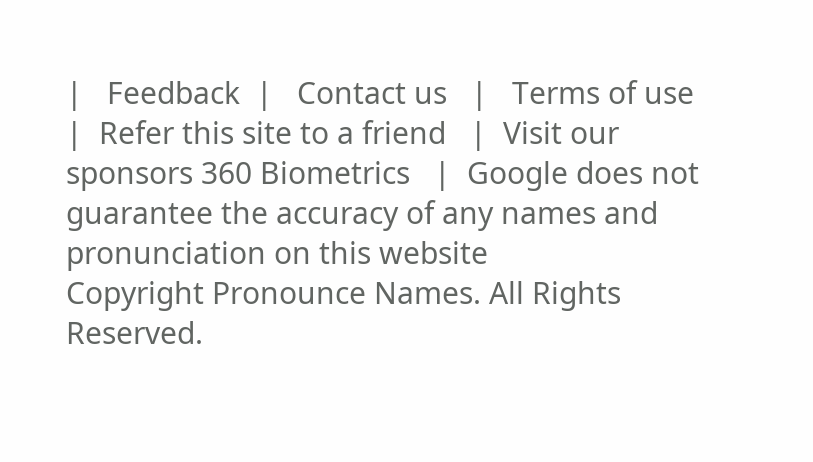|   Feedback  |   Contact us   |   Terms of use   |  Refer this site to a friend   |  Visit our sponsors 360 Biometrics   |  Google does not guarantee the accuracy of any names and pronunciation on this website
Copyright Pronounce Names. All Rights Reserved.